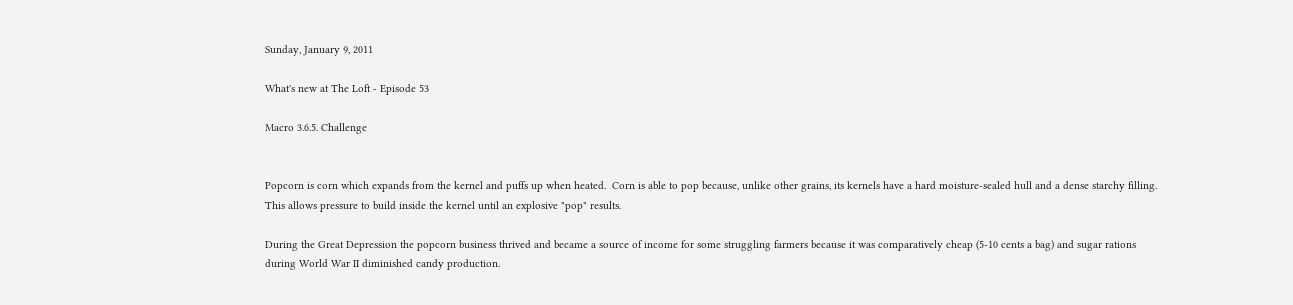Sunday, January 9, 2011

What's new at The Loft - Episode 53

Macro 3.6.5. Challenge


Popcorn is corn which expands from the kernel and puffs up when heated.  Corn is able to pop because, unlike other grains, its kernels have a hard moisture-sealed hull and a dense starchy filling. This allows pressure to build inside the kernel until an explosive "pop" results.

During the Great Depression the popcorn business thrived and became a source of income for some struggling farmers because it was comparatively cheap (5-10 cents a bag) and sugar rations during World War II diminished candy production.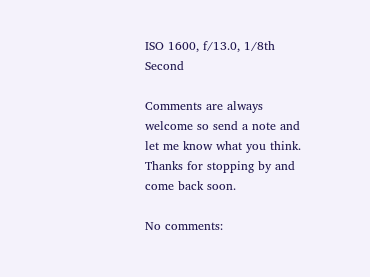ISO 1600, f/13.0, 1/8th Second

Comments are always welcome so send a note and let me know what you think.  Thanks for stopping by and come back soon.

No comments: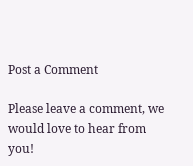Post a Comment

Please leave a comment, we would love to hear from you!